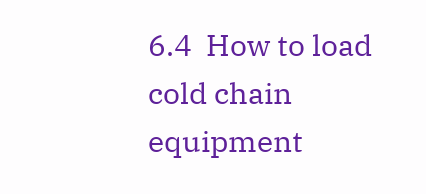6.4  How to load cold chain equipment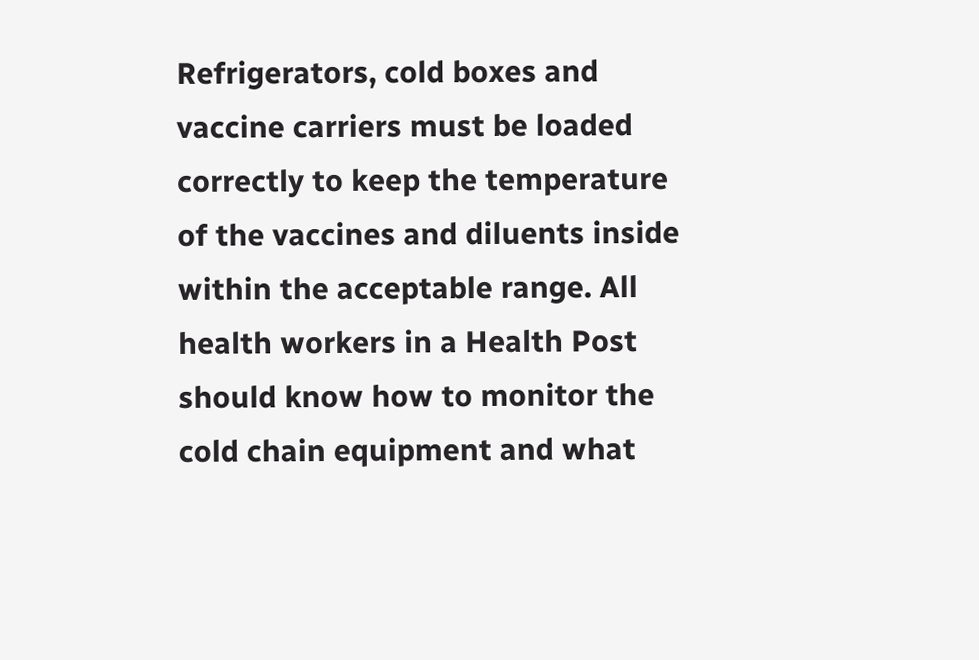Refrigerators, cold boxes and vaccine carriers must be loaded correctly to keep the temperature of the vaccines and diluents inside within the acceptable range. All health workers in a Health Post should know how to monitor the cold chain equipment and what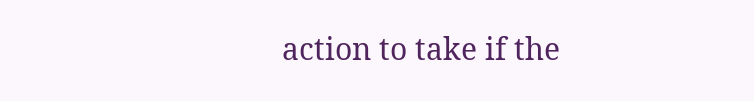action to take if the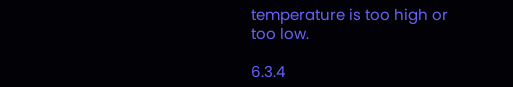temperature is too high or too low.

6.3.4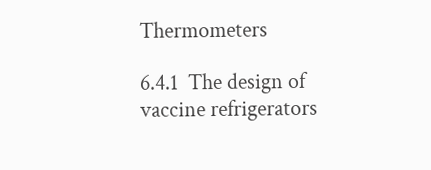Thermometers

6.4.1  The design of vaccine refrigerators